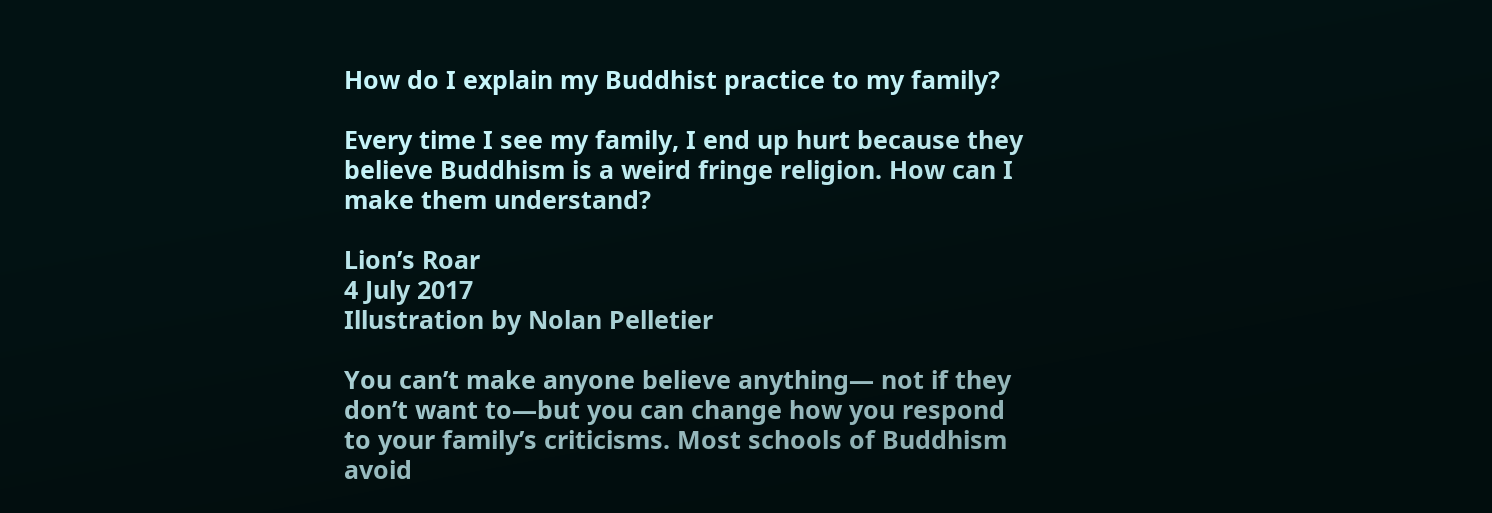How do I explain my Buddhist practice to my family?

Every time I see my family, I end up hurt because they believe Buddhism is a weird fringe religion. How can I make them understand?

Lion’s Roar
4 July 2017
Illustration by Nolan Pelletier

You can’t make anyone believe anything— not if they don’t want to—but you can change how you respond to your family’s criticisms. Most schools of Buddhism avoid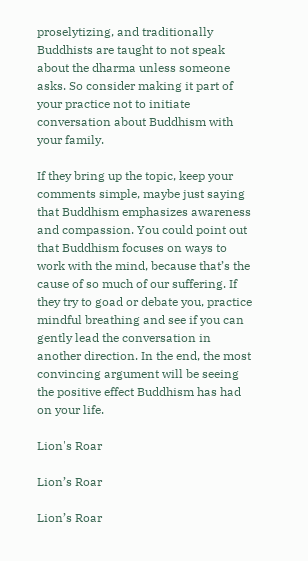proselytizing, and traditionally Buddhists are taught to not speak about the dharma unless someone asks. So consider making it part of your practice not to initiate conversation about Buddhism with your family.

If they bring up the topic, keep your comments simple, maybe just saying that Buddhism emphasizes awareness and compassion. You could point out that Buddhism focuses on ways to work with the mind, because that’s the cause of so much of our suffering. If they try to goad or debate you, practice mindful breathing and see if you can gently lead the conversation in another direction. In the end, the most convincing argument will be seeing the positive effect Buddhism has had on your life.

Lion's Roar

Lion’s Roar

Lion’s Roar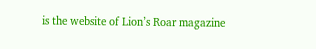is the website of Lion’s Roar magazine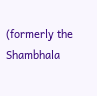(formerly the Shambhala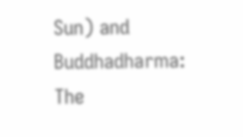Sun) and Buddhadharma: The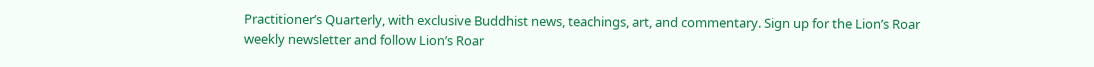Practitioner’s Quarterly, with exclusive Buddhist news, teachings, art, and commentary. Sign up for the Lion’s Roar weekly newsletter and follow Lion’s Roar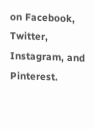on Facebook, Twitter, Instagram, and Pinterest.